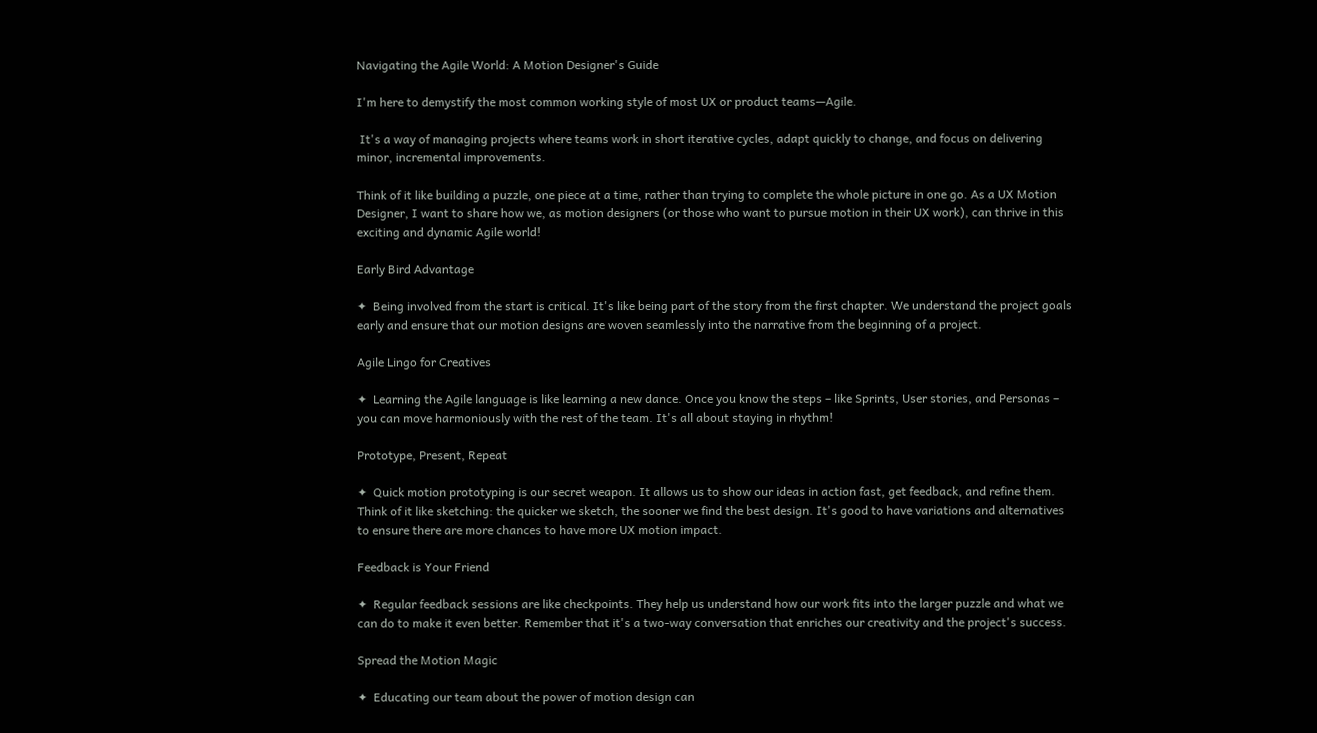Navigating the Agile World: A Motion Designer's Guide

I'm here to demystify the most common working style of most UX or product teams—Agile.

 It's a way of managing projects where teams work in short iterative cycles, adapt quickly to change, and focus on delivering minor, incremental improvements.

Think of it like building a puzzle, one piece at a time, rather than trying to complete the whole picture in one go. As a UX Motion Designer, I want to share how we, as motion designers (or those who want to pursue motion in their UX work), can thrive in this exciting and dynamic Agile world!

Early Bird Advantage

✦  Being involved from the start is critical. It's like being part of the story from the first chapter. We understand the project goals early and ensure that our motion designs are woven seamlessly into the narrative from the beginning of a project.

Agile Lingo for Creatives

✦  Learning the Agile language is like learning a new dance. Once you know the steps – like Sprints, User stories, and Personas – you can move harmoniously with the rest of the team. It's all about staying in rhythm!

Prototype, Present, Repeat

✦  Quick motion prototyping is our secret weapon. It allows us to show our ideas in action fast, get feedback, and refine them. Think of it like sketching: the quicker we sketch, the sooner we find the best design. It's good to have variations and alternatives to ensure there are more chances to have more UX motion impact.

Feedback is Your Friend

✦  Regular feedback sessions are like checkpoints. They help us understand how our work fits into the larger puzzle and what we can do to make it even better. Remember that it's a two-way conversation that enriches our creativity and the project's success.

Spread the Motion Magic

✦  Educating our team about the power of motion design can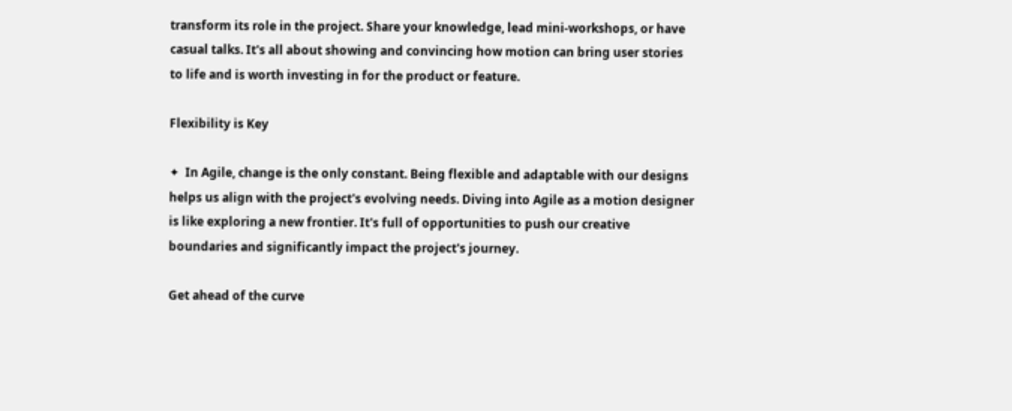transform its role in the project. Share your knowledge, lead mini-workshops, or have casual talks. It's all about showing and convincing how motion can bring user stories to life and is worth investing in for the product or feature.

Flexibility is Key

✦  In Agile, change is the only constant. Being flexible and adaptable with our designs helps us align with the project's evolving needs. Diving into Agile as a motion designer is like exploring a new frontier. It's full of opportunities to push our creative boundaries and significantly impact the project's journey.

Get ahead of the curve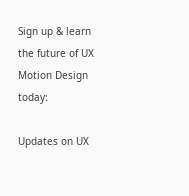Sign up & learn the future of UX Motion Design today:

Updates on UX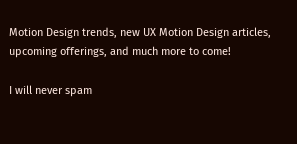Motion Design trends, new UX Motion Design articles, upcoming offerings, and much more to come!

I will never spam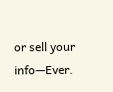or sell your info—Ever.